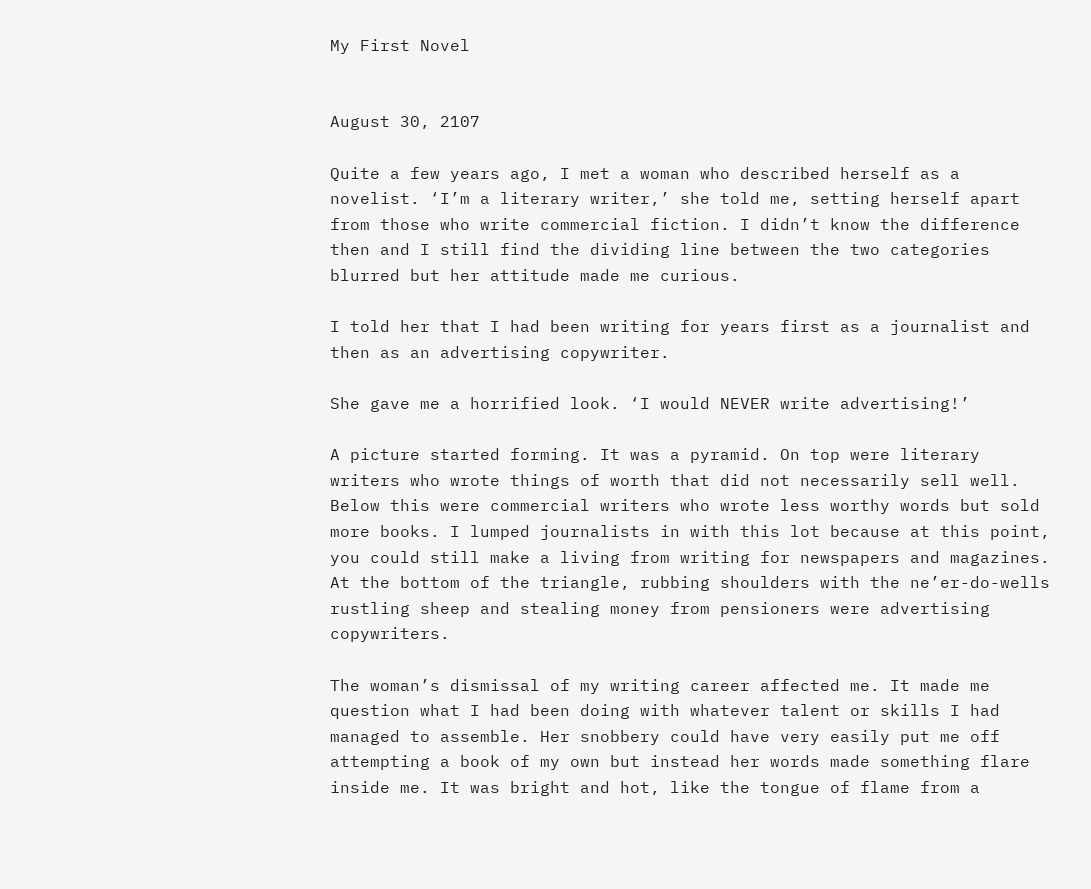My First Novel


August 30, 2107

Quite a few years ago, I met a woman who described herself as a novelist. ‘I’m a literary writer,’ she told me, setting herself apart from those who write commercial fiction. I didn’t know the difference then and I still find the dividing line between the two categories blurred but her attitude made me curious.

I told her that I had been writing for years first as a journalist and then as an advertising copywriter.

She gave me a horrified look. ‘I would NEVER write advertising!’

A picture started forming. It was a pyramid. On top were literary writers who wrote things of worth that did not necessarily sell well. Below this were commercial writers who wrote less worthy words but sold more books. I lumped journalists in with this lot because at this point, you could still make a living from writing for newspapers and magazines. At the bottom of the triangle, rubbing shoulders with the ne’er-do-wells rustling sheep and stealing money from pensioners were advertising copywriters.

The woman’s dismissal of my writing career affected me. It made me question what I had been doing with whatever talent or skills I had managed to assemble. Her snobbery could have very easily put me off attempting a book of my own but instead her words made something flare inside me. It was bright and hot, like the tongue of flame from a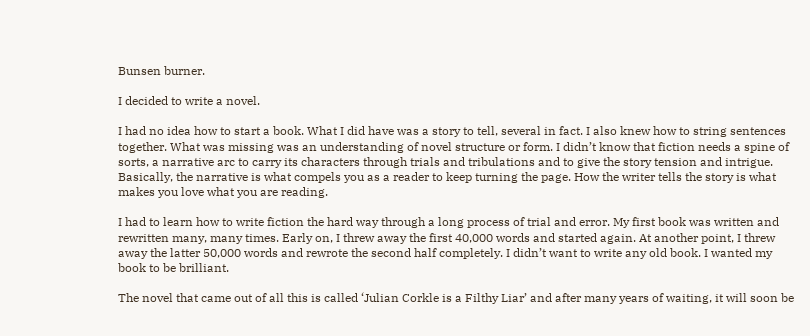Bunsen burner.

I decided to write a novel.

I had no idea how to start a book. What I did have was a story to tell, several in fact. I also knew how to string sentences together. What was missing was an understanding of novel structure or form. I didn’t know that fiction needs a spine of sorts, a narrative arc to carry its characters through trials and tribulations and to give the story tension and intrigue. Basically, the narrative is what compels you as a reader to keep turning the page. How the writer tells the story is what makes you love what you are reading.

I had to learn how to write fiction the hard way through a long process of trial and error. My first book was written and rewritten many, many times. Early on, I threw away the first 40,000 words and started again. At another point, I threw away the latter 50,000 words and rewrote the second half completely. I didn’t want to write any old book. I wanted my book to be brilliant.

The novel that came out of all this is called ‘Julian Corkle is a Filthy Liar’ and after many years of waiting, it will soon be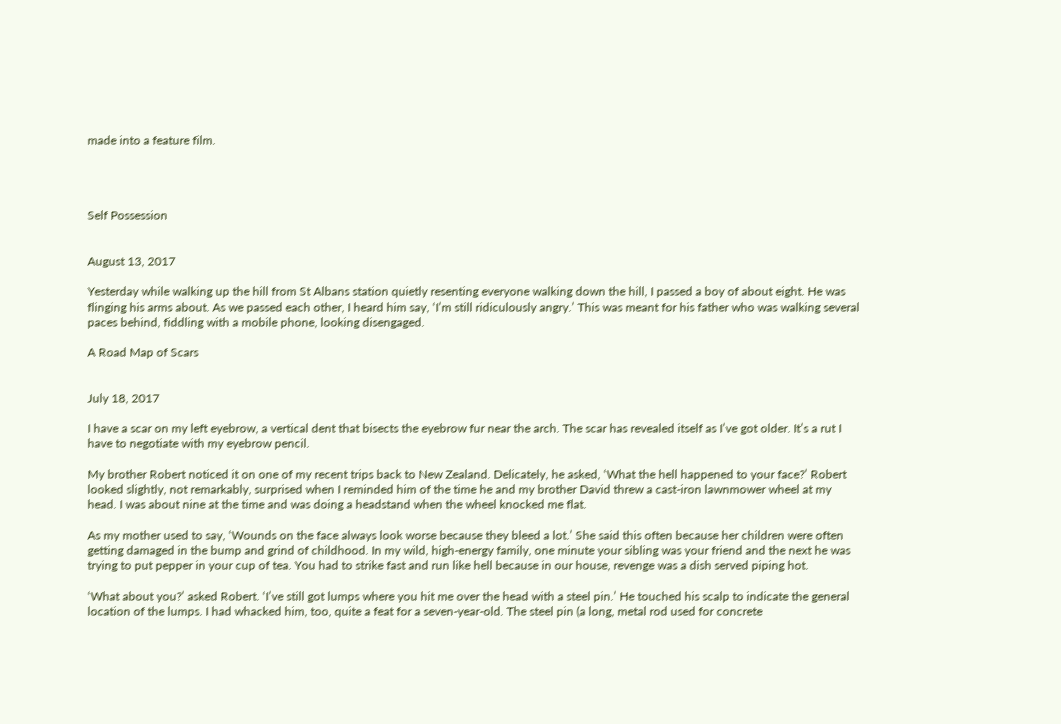made into a feature film.




Self Possession


August 13, 2017

Yesterday while walking up the hill from St Albans station quietly resenting everyone walking down the hill, I passed a boy of about eight. He was flinging his arms about. As we passed each other, I heard him say, ‘I’m still ridiculously angry.’ This was meant for his father who was walking several paces behind, fiddling with a mobile phone, looking disengaged.

A Road Map of Scars


July 18, 2017

I have a scar on my left eyebrow, a vertical dent that bisects the eyebrow fur near the arch. The scar has revealed itself as I’ve got older. It’s a rut I have to negotiate with my eyebrow pencil.

My brother Robert noticed it on one of my recent trips back to New Zealand. Delicately, he asked, ‘What the hell happened to your face?’ Robert looked slightly, not remarkably, surprised when I reminded him of the time he and my brother David threw a cast-iron lawnmower wheel at my head. I was about nine at the time and was doing a headstand when the wheel knocked me flat.

As my mother used to say, ‘Wounds on the face always look worse because they bleed a lot.’ She said this often because her children were often getting damaged in the bump and grind of childhood. In my wild, high-energy family, one minute your sibling was your friend and the next he was trying to put pepper in your cup of tea. You had to strike fast and run like hell because in our house, revenge was a dish served piping hot.

‘What about you?’ asked Robert. ‘I’ve still got lumps where you hit me over the head with a steel pin.’ He touched his scalp to indicate the general location of the lumps. I had whacked him, too, quite a feat for a seven-year-old. The steel pin (a long, metal rod used for concrete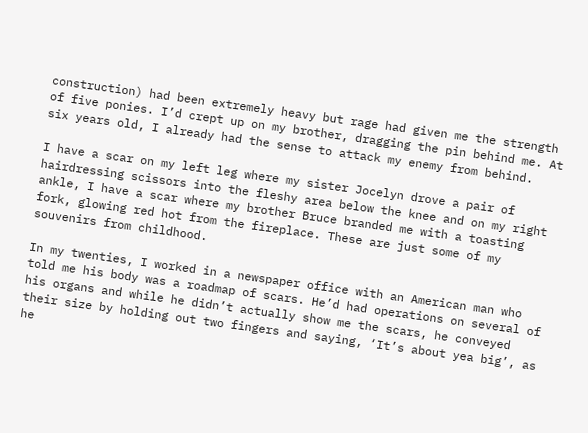construction) had been extremely heavy but rage had given me the strength of five ponies. I’d crept up on my brother, dragging the pin behind me. At six years old, I already had the sense to attack my enemy from behind.

I have a scar on my left leg where my sister Jocelyn drove a pair of hairdressing scissors into the fleshy area below the knee and on my right ankle, I have a scar where my brother Bruce branded me with a toasting fork, glowing red hot from the fireplace. These are just some of my souvenirs from childhood.

In my twenties, I worked in a newspaper office with an American man who told me his body was a roadmap of scars. He’d had operations on several of his organs and while he didn’t actually show me the scars, he conveyed their size by holding out two fingers and saying, ‘It’s about yea big’, as he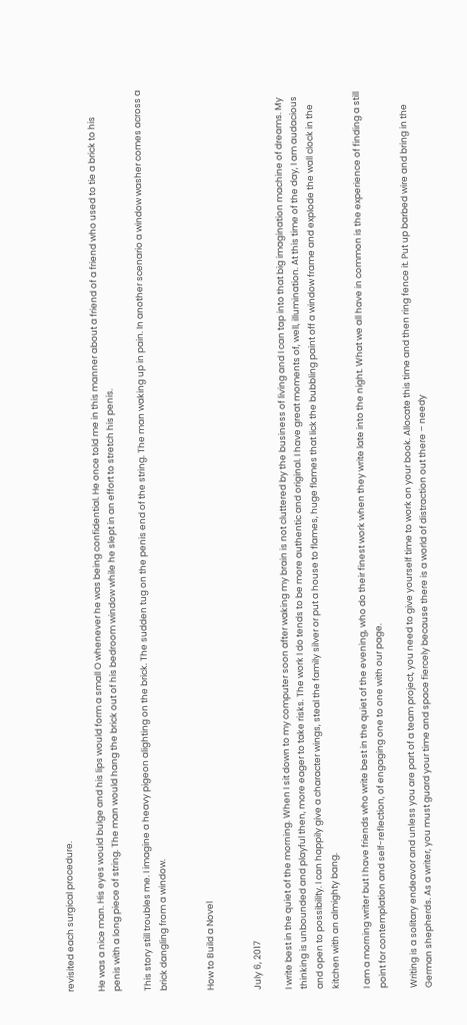revisited each surgical procedure.

He was a nice man. His eyes would bulge and his lips would form a small O whenever he was being confidential. He once told me in this manner about a friend of a friend who used to tie a brick to his penis with a long piece of string. The man would hang the brick out of his bedroom window while he slept in an effort to stretch his penis.

This story still troubles me. I imagine a heavy pigeon alighting on the brick. The sudden tug on the penis end of the string. The man waking up in pain. In another scenario a window washer comes across a brick dangling from a window.


How to Build a Novel


July 6, 2017

I write best in the quiet of the morning. When I sit down to my computer soon after waking my brain is not cluttered by the business of living and I can tap into that big imagination machine of dreams. My thinking is unbounded and playful then, more eager to take risks. The work I do tends to be more authentic and original. I have great moments of, well, illumination. At this time of the day, I am audacious and open to possibility. I can happily give a character wings, steal the family silver or put a house to flames, huge flames that lick the bubbling paint off a window frame and explode the wall clock in the kitchen with an almighty bang.

I am a morning writer but I have friends who write best in the quiet of the evening, who do their finest work when they write late into the night. What we all have in common is the experience of finding a still point for contemplation and self-reflection, of engaging one to one with our page.

Writing is a solitary endeavor and unless you are part of a team project, you need to give yourself time to work on your book. Allocate this time and then ring fence it. Put up barbed wire and bring in the German shepherds. As a writer, you must guard your time and space fiercely because there is a world of distraction out there – needy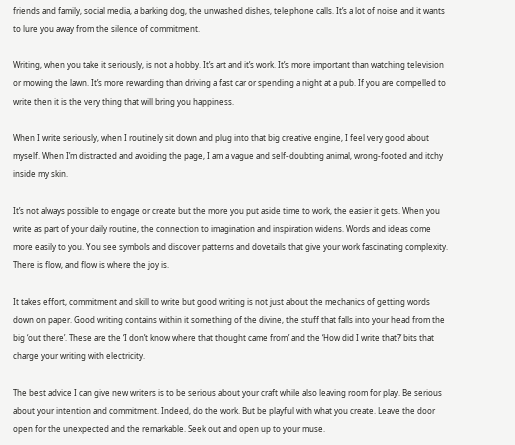friends and family, social media, a barking dog, the unwashed dishes, telephone calls. It’s a lot of noise and it wants to lure you away from the silence of commitment.

Writing, when you take it seriously, is not a hobby. It’s art and it’s work. It’s more important than watching television or mowing the lawn. It’s more rewarding than driving a fast car or spending a night at a pub. If you are compelled to write then it is the very thing that will bring you happiness.

When I write seriously, when I routinely sit down and plug into that big creative engine, I feel very good about myself. When I’m distracted and avoiding the page, I am a vague and self-doubting animal, wrong-footed and itchy inside my skin.

It’s not always possible to engage or create but the more you put aside time to work, the easier it gets. When you write as part of your daily routine, the connection to imagination and inspiration widens. Words and ideas come more easily to you. You see symbols and discover patterns and dovetails that give your work fascinating complexity. There is flow, and flow is where the joy is.

It takes effort, commitment and skill to write but good writing is not just about the mechanics of getting words down on paper. Good writing contains within it something of the divine, the stuff that falls into your head from the big ‘out there’. These are the ‘I don’t know where that thought came from’ and the ‘How did I write that?’ bits that charge your writing with electricity.

The best advice I can give new writers is to be serious about your craft while also leaving room for play. Be serious about your intention and commitment. Indeed, do the work. But be playful with what you create. Leave the door open for the unexpected and the remarkable. Seek out and open up to your muse.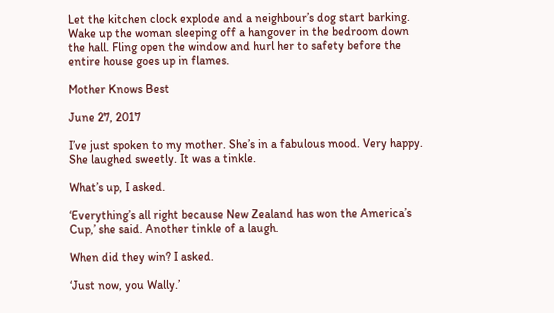Let the kitchen clock explode and a neighbour’s dog start barking. Wake up the woman sleeping off a hangover in the bedroom down the hall. Fling open the window and hurl her to safety before the entire house goes up in flames.

Mother Knows Best

June 27, 2017

I’ve just spoken to my mother. She’s in a fabulous mood. Very happy. She laughed sweetly. It was a tinkle.

What’s up, I asked.

‘Everything’s all right because New Zealand has won the America’s Cup,’ she said. Another tinkle of a laugh.

When did they win? I asked.

‘Just now, you Wally.’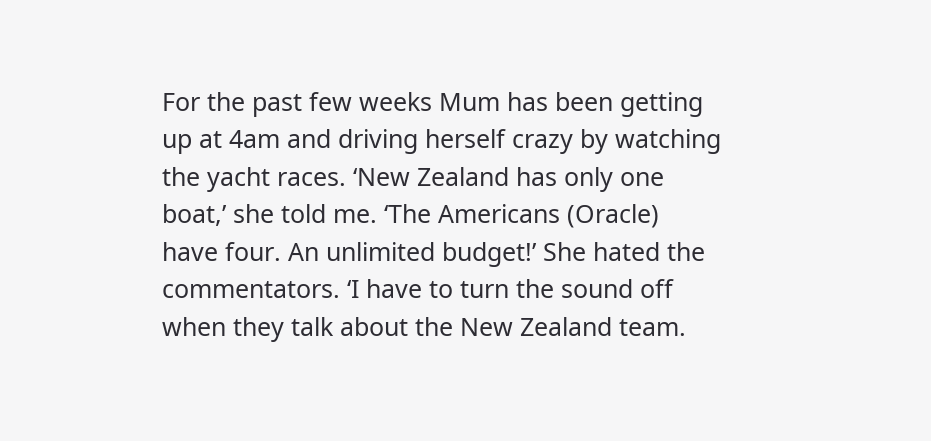For the past few weeks Mum has been getting up at 4am and driving herself crazy by watching the yacht races. ‘New Zealand has only one boat,’ she told me. ‘The Americans (Oracle) have four. An unlimited budget!’ She hated the commentators. ‘I have to turn the sound off when they talk about the New Zealand team.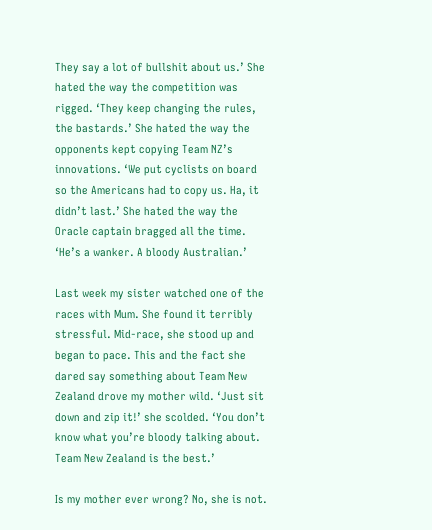They say a lot of bullshit about us.’ She hated the way the competition was rigged. ‘They keep changing the rules, the bastards.’ She hated the way the opponents kept copying Team NZ’s innovations. ‘We put cyclists on board so the Americans had to copy us. Ha, it didn’t last.’ She hated the way the Oracle captain bragged all the time. ‘He’s a wanker. A bloody Australian.’

Last week my sister watched one of the races with Mum. She found it terribly stressful. Mid-race, she stood up and began to pace. This and the fact she dared say something about Team New Zealand drove my mother wild. ‘Just sit down and zip it!’ she scolded. ‘You don’t know what you’re bloody talking about. Team New Zealand is the best.’

Is my mother ever wrong? No, she is not.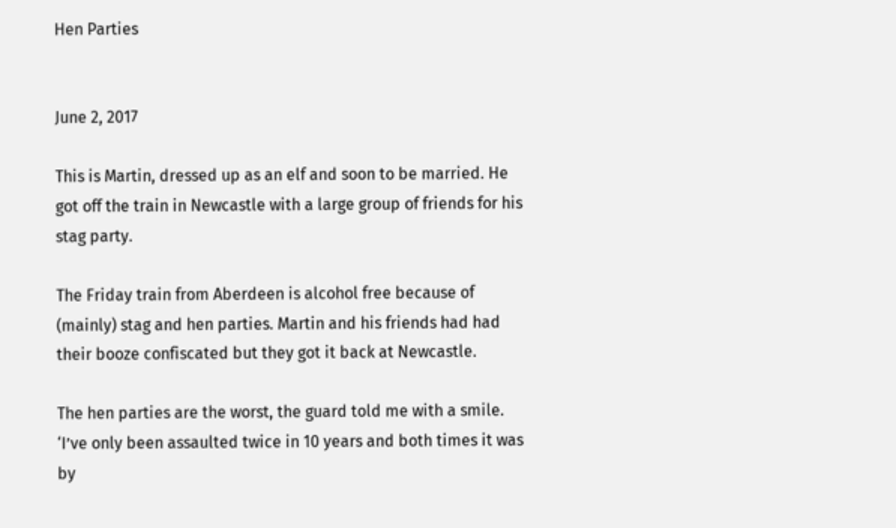Hen Parties


June 2, 2017

This is Martin, dressed up as an elf and soon to be married. He got off the train in Newcastle with a large group of friends for his stag party.

The Friday train from Aberdeen is alcohol free because of (mainly) stag and hen parties. Martin and his friends had had their booze confiscated but they got it back at Newcastle.

The hen parties are the worst, the guard told me with a smile. ‘I’ve only been assaulted twice in 10 years and both times it was by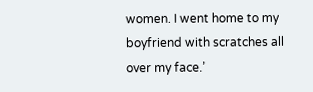women. I went home to my boyfriend with scratches all over my face.’